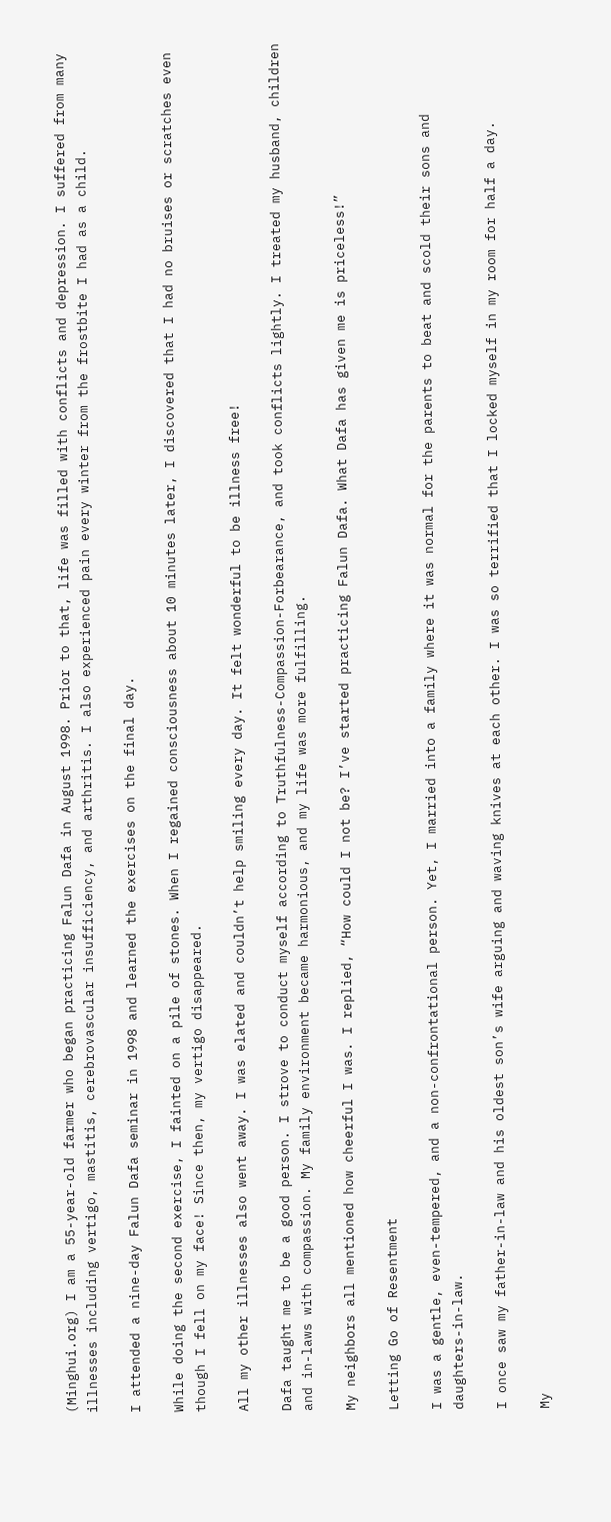(Minghui.org) I am a 55-year-old farmer who began practicing Falun Dafa in August 1998. Prior to that, life was filled with conflicts and depression. I suffered from many illnesses including vertigo, mastitis, cerebrovascular insufficiency, and arthritis. I also experienced pain every winter from the frostbite I had as a child.

I attended a nine-day Falun Dafa seminar in 1998 and learned the exercises on the final day.

While doing the second exercise, I fainted on a pile of stones. When I regained consciousness about 10 minutes later, I discovered that I had no bruises or scratches even though I fell on my face! Since then, my vertigo disappeared.

All my other illnesses also went away. I was elated and couldn’t help smiling every day. It felt wonderful to be illness free!

Dafa taught me to be a good person. I strove to conduct myself according to Truthfulness-Compassion-Forbearance, and took conflicts lightly. I treated my husband, children and in-laws with compassion. My family environment became harmonious, and my life was more fulfilling.

My neighbors all mentioned how cheerful I was. I replied, “How could I not be? I’ve started practicing Falun Dafa. What Dafa has given me is priceless!”

Letting Go of Resentment

I was a gentle, even-tempered, and a non-confrontational person. Yet, I married into a family where it was normal for the parents to beat and scold their sons and daughters-in-law.

I once saw my father-in-law and his oldest son’s wife arguing and waving knives at each other. I was so terrified that I locked myself in my room for half a day.

My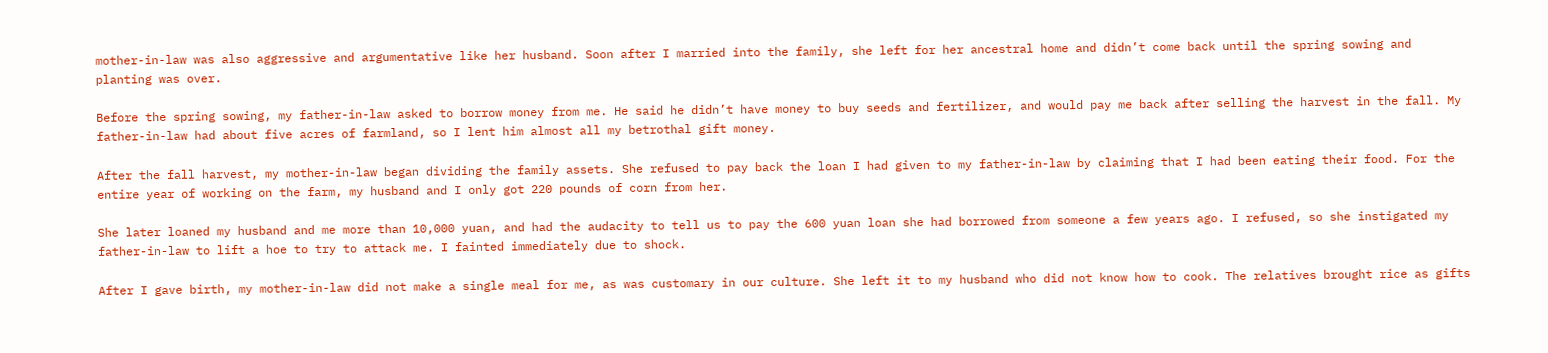mother-in-law was also aggressive and argumentative like her husband. Soon after I married into the family, she left for her ancestral home and didn’t come back until the spring sowing and planting was over.

Before the spring sowing, my father-in-law asked to borrow money from me. He said he didn’t have money to buy seeds and fertilizer, and would pay me back after selling the harvest in the fall. My father-in-law had about five acres of farmland, so I lent him almost all my betrothal gift money.

After the fall harvest, my mother-in-law began dividing the family assets. She refused to pay back the loan I had given to my father-in-law by claiming that I had been eating their food. For the entire year of working on the farm, my husband and I only got 220 pounds of corn from her.

She later loaned my husband and me more than 10,000 yuan, and had the audacity to tell us to pay the 600 yuan loan she had borrowed from someone a few years ago. I refused, so she instigated my father-in-law to lift a hoe to try to attack me. I fainted immediately due to shock.

After I gave birth, my mother-in-law did not make a single meal for me, as was customary in our culture. She left it to my husband who did not know how to cook. The relatives brought rice as gifts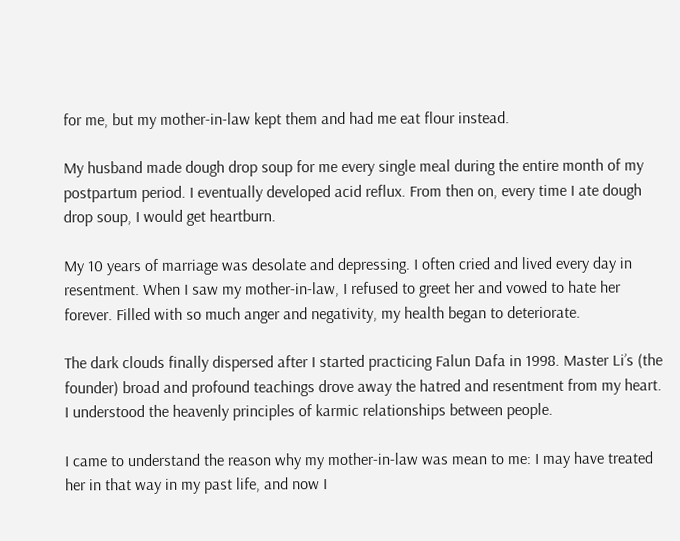for me, but my mother-in-law kept them and had me eat flour instead.

My husband made dough drop soup for me every single meal during the entire month of my postpartum period. I eventually developed acid reflux. From then on, every time I ate dough drop soup, I would get heartburn.

My 10 years of marriage was desolate and depressing. I often cried and lived every day in resentment. When I saw my mother-in-law, I refused to greet her and vowed to hate her forever. Filled with so much anger and negativity, my health began to deteriorate.

The dark clouds finally dispersed after I started practicing Falun Dafa in 1998. Master Li’s (the founder) broad and profound teachings drove away the hatred and resentment from my heart. I understood the heavenly principles of karmic relationships between people.

I came to understand the reason why my mother-in-law was mean to me: I may have treated her in that way in my past life, and now I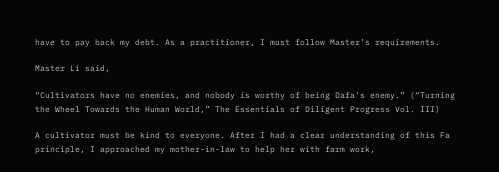have to pay back my debt. As a practitioner, I must follow Master’s requirements.

Master Li said,

“Cultivators have no enemies, and nobody is worthy of being Dafa’s enemy.” (“Turning the Wheel Towards the Human World,” The Essentials of Diligent Progress Vol. III)

A cultivator must be kind to everyone. After I had a clear understanding of this Fa principle, I approached my mother-in-law to help her with farm work,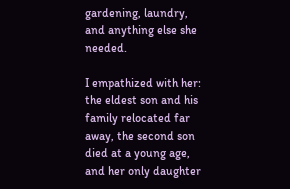gardening, laundry, and anything else she needed.

I empathized with her: the eldest son and his family relocated far away, the second son died at a young age, and her only daughter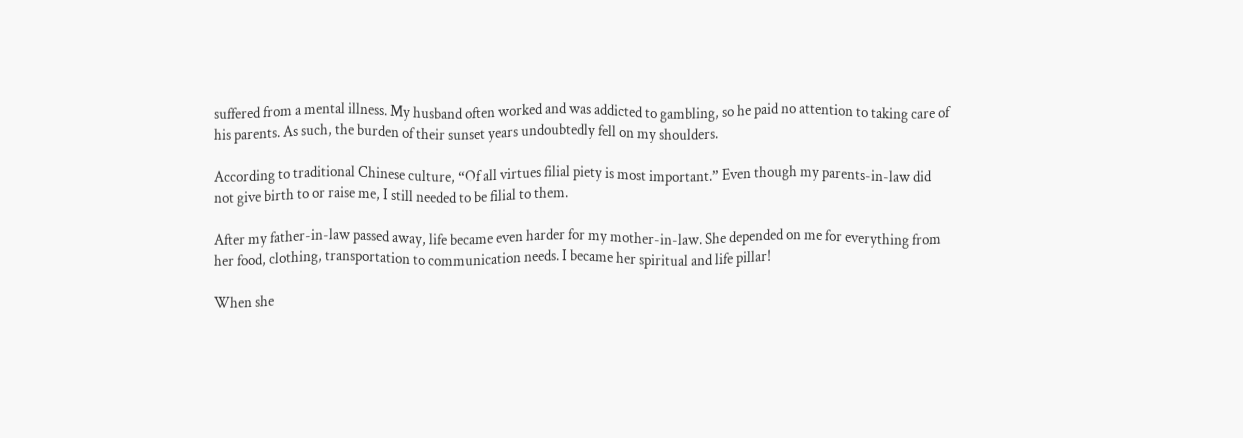suffered from a mental illness. My husband often worked and was addicted to gambling, so he paid no attention to taking care of his parents. As such, the burden of their sunset years undoubtedly fell on my shoulders.

According to traditional Chinese culture, “Of all virtues filial piety is most important.” Even though my parents-in-law did not give birth to or raise me, I still needed to be filial to them.

After my father-in-law passed away, life became even harder for my mother-in-law. She depended on me for everything from her food, clothing, transportation to communication needs. I became her spiritual and life pillar!

When she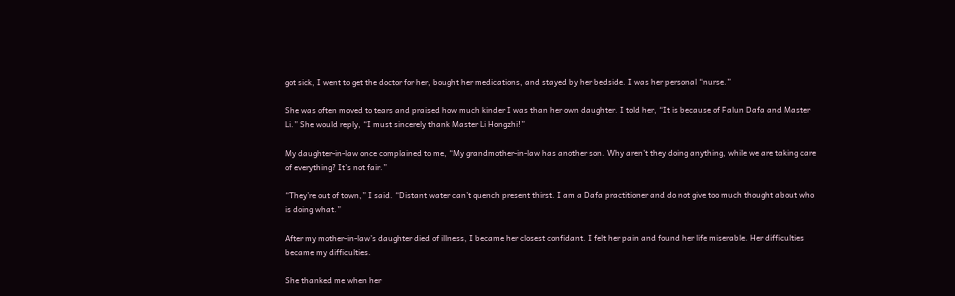got sick, I went to get the doctor for her, bought her medications, and stayed by her bedside. I was her personal “nurse.”

She was often moved to tears and praised how much kinder I was than her own daughter. I told her, “It is because of Falun Dafa and Master Li.” She would reply, “I must sincerely thank Master Li Hongzhi!”

My daughter-in-law once complained to me, “My grandmother-in-law has another son. Why aren’t they doing anything, while we are taking care of everything? It’s not fair.”

“They’re out of town,” I said. “Distant water can’t quench present thirst. I am a Dafa practitioner and do not give too much thought about who is doing what.”

After my mother-in-law’s daughter died of illness, I became her closest confidant. I felt her pain and found her life miserable. Her difficulties became my difficulties.

She thanked me when her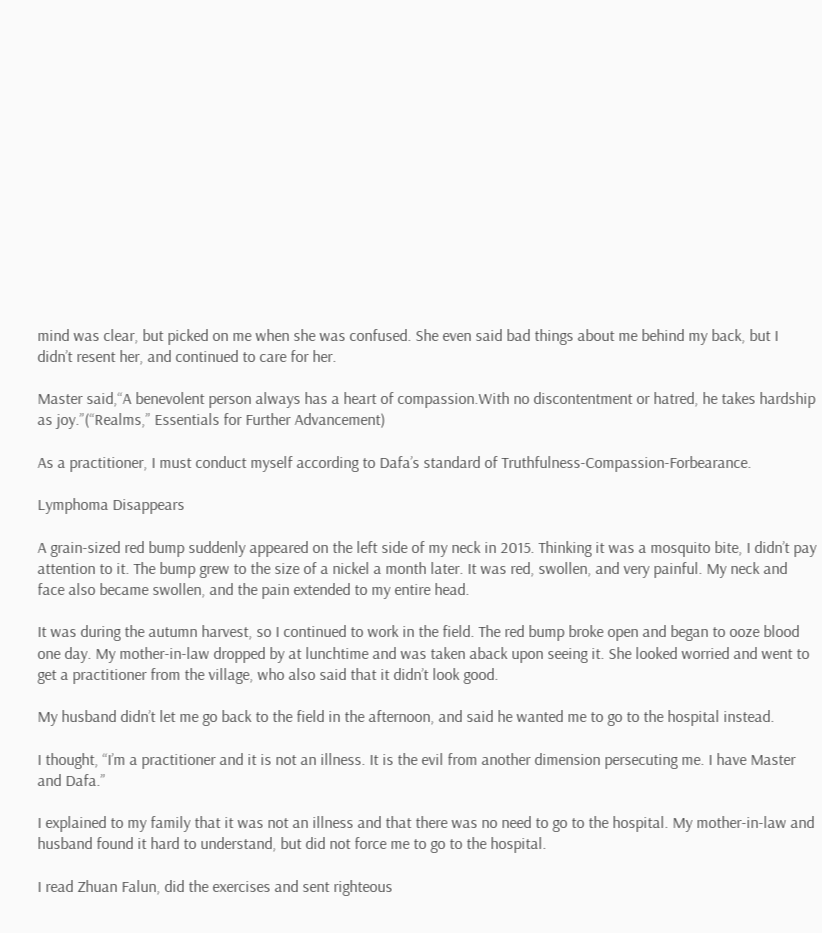mind was clear, but picked on me when she was confused. She even said bad things about me behind my back, but I didn’t resent her, and continued to care for her.

Master said,“A benevolent person always has a heart of compassion.With no discontentment or hatred, he takes hardship as joy.”(“Realms,” Essentials for Further Advancement)

As a practitioner, I must conduct myself according to Dafa’s standard of Truthfulness-Compassion-Forbearance.

Lymphoma Disappears

A grain-sized red bump suddenly appeared on the left side of my neck in 2015. Thinking it was a mosquito bite, I didn’t pay attention to it. The bump grew to the size of a nickel a month later. It was red, swollen, and very painful. My neck and face also became swollen, and the pain extended to my entire head.

It was during the autumn harvest, so I continued to work in the field. The red bump broke open and began to ooze blood one day. My mother-in-law dropped by at lunchtime and was taken aback upon seeing it. She looked worried and went to get a practitioner from the village, who also said that it didn’t look good.

My husband didn’t let me go back to the field in the afternoon, and said he wanted me to go to the hospital instead.

I thought, “I’m a practitioner and it is not an illness. It is the evil from another dimension persecuting me. I have Master and Dafa.”

I explained to my family that it was not an illness and that there was no need to go to the hospital. My mother-in-law and husband found it hard to understand, but did not force me to go to the hospital.

I read Zhuan Falun, did the exercises and sent righteous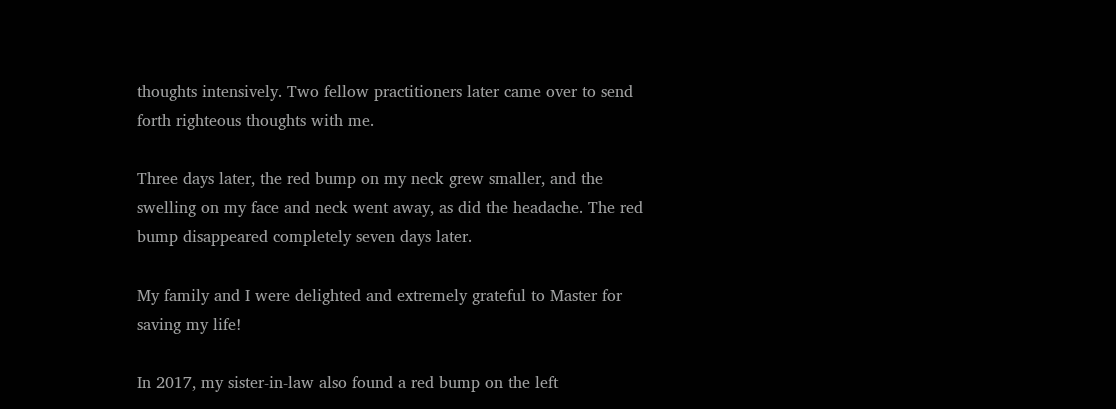thoughts intensively. Two fellow practitioners later came over to send forth righteous thoughts with me.

Three days later, the red bump on my neck grew smaller, and the swelling on my face and neck went away, as did the headache. The red bump disappeared completely seven days later.

My family and I were delighted and extremely grateful to Master for saving my life!

In 2017, my sister-in-law also found a red bump on the left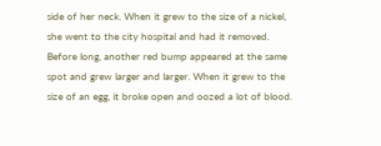side of her neck. When it grew to the size of a nickel, she went to the city hospital and had it removed. Before long, another red bump appeared at the same spot and grew larger and larger. When it grew to the size of an egg, it broke open and oozed a lot of blood.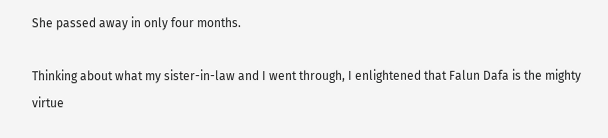She passed away in only four months.

Thinking about what my sister-in-law and I went through, I enlightened that Falun Dafa is the mighty virtue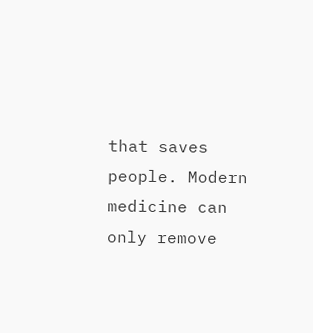that saves people. Modern medicine can only remove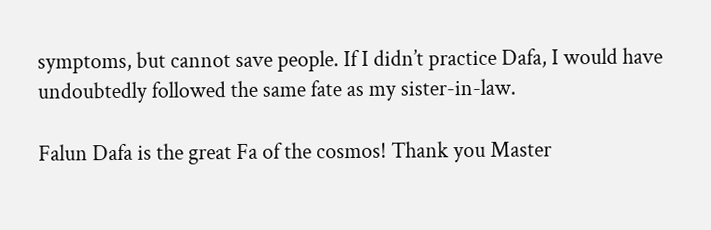symptoms, but cannot save people. If I didn’t practice Dafa, I would have undoubtedly followed the same fate as my sister-in-law.

Falun Dafa is the great Fa of the cosmos! Thank you Master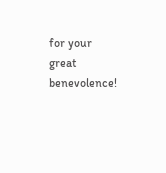for your great benevolence!